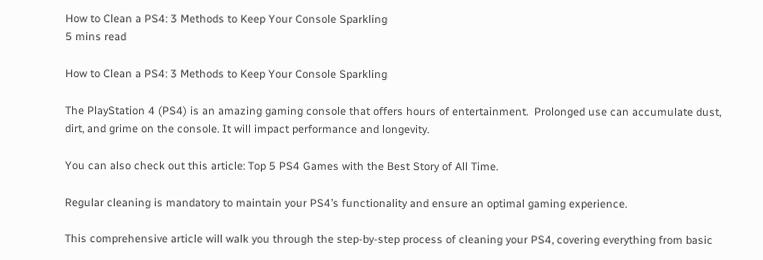How to Clean a PS4: 3 Methods to Keep Your Console Sparkling
5 mins read

How to Clean a PS4: 3 Methods to Keep Your Console Sparkling

The PlayStation 4 (PS4) is an amazing gaming console that offers hours of entertainment.  Prolonged use can accumulate dust, dirt, and grime on the console. It will impact performance and longevity.

You can also check out this article: Top 5 PS4 Games with the Best Story of All Time.

Regular cleaning is mandatory to maintain your PS4’s functionality and ensure an optimal gaming experience.

This comprehensive article will walk you through the step-by-step process of cleaning your PS4, covering everything from basic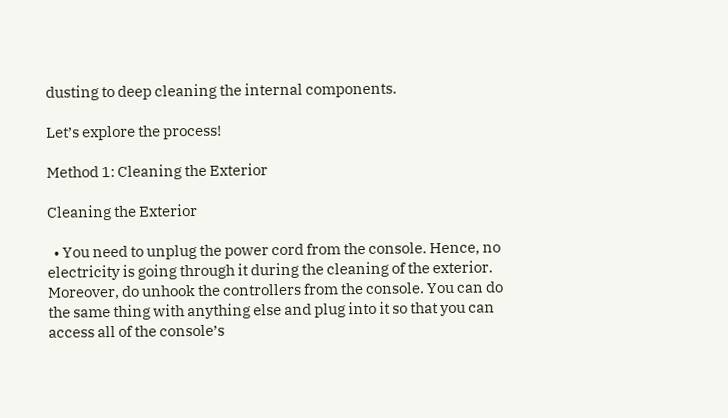dusting to deep cleaning the internal components.

Let’s explore the process!

Method 1: Cleaning the Exterior

Cleaning the Exterior

  • You need to unplug the power cord from the console. Hence, no electricity is going through it during the cleaning of the exterior. Moreover, do unhook the controllers from the console. You can do the same thing with anything else and plug into it so that you can access all of the console’s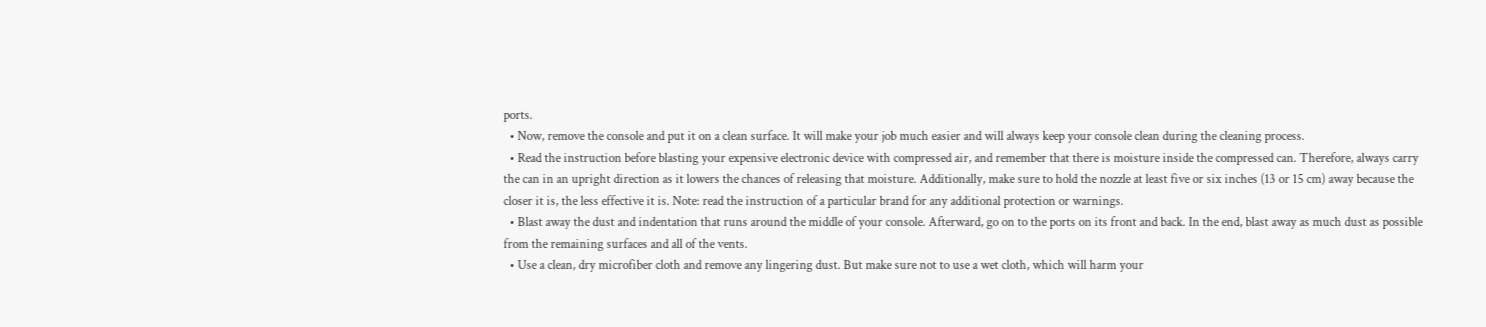ports.
  • Now, remove the console and put it on a clean surface. It will make your job much easier and will always keep your console clean during the cleaning process.
  • Read the instruction before blasting your expensive electronic device with compressed air, and remember that there is moisture inside the compressed can. Therefore, always carry the can in an upright direction as it lowers the chances of releasing that moisture. Additionally, make sure to hold the nozzle at least five or six inches (13 or 15 cm) away because the closer it is, the less effective it is. Note: read the instruction of a particular brand for any additional protection or warnings.
  • Blast away the dust and indentation that runs around the middle of your console. Afterward, go on to the ports on its front and back. In the end, blast away as much dust as possible from the remaining surfaces and all of the vents.
  • Use a clean, dry microfiber cloth and remove any lingering dust. But make sure not to use a wet cloth, which will harm your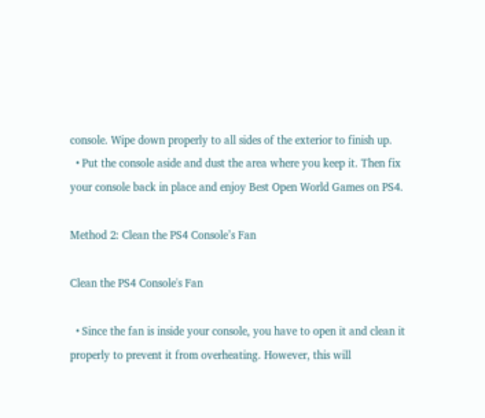console. Wipe down properly to all sides of the exterior to finish up.
  • Put the console aside and dust the area where you keep it. Then fix your console back in place and enjoy Best Open World Games on PS4.

Method 2: Clean the PS4 Console’s Fan

Clean the PS4 Console's Fan

  • Since the fan is inside your console, you have to open it and clean it properly to prevent it from overheating. However, this will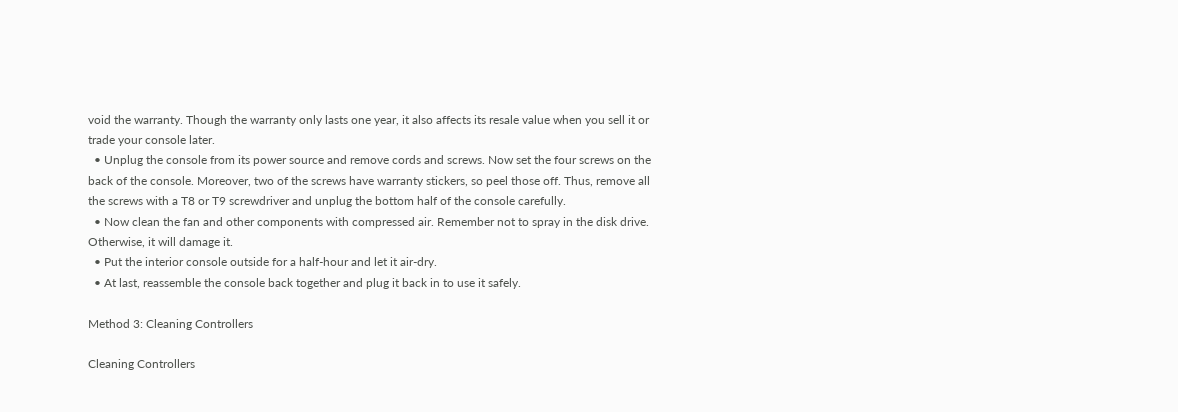void the warranty. Though the warranty only lasts one year, it also affects its resale value when you sell it or trade your console later.
  • Unplug the console from its power source and remove cords and screws. Now set the four screws on the back of the console. Moreover, two of the screws have warranty stickers, so peel those off. Thus, remove all the screws with a T8 or T9 screwdriver and unplug the bottom half of the console carefully.
  • Now clean the fan and other components with compressed air. Remember not to spray in the disk drive. Otherwise, it will damage it.
  • Put the interior console outside for a half-hour and let it air-dry.
  • At last, reassemble the console back together and plug it back in to use it safely.

Method 3: Cleaning Controllers

Cleaning Controllers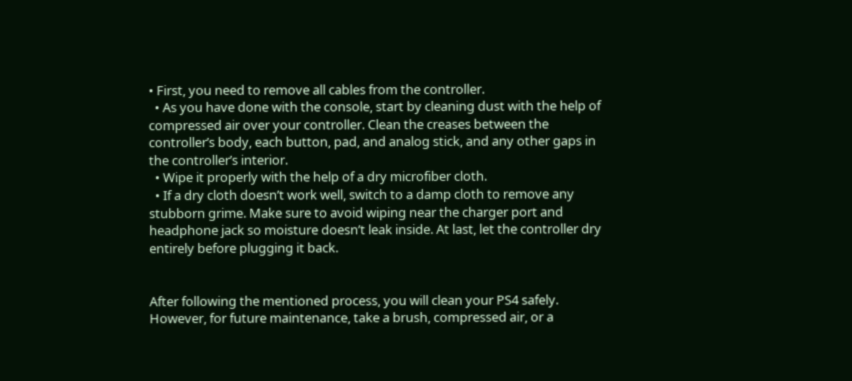• First, you need to remove all cables from the controller.
  • As you have done with the console, start by cleaning dust with the help of compressed air over your controller. Clean the creases between the controller’s body, each button, pad, and analog stick, and any other gaps in the controller’s interior.
  • Wipe it properly with the help of a dry microfiber cloth.
  • If a dry cloth doesn’t work well, switch to a damp cloth to remove any stubborn grime. Make sure to avoid wiping near the charger port and headphone jack so moisture doesn’t leak inside. At last, let the controller dry entirely before plugging it back.


After following the mentioned process, you will clean your PS4 safely. However, for future maintenance, take a brush, compressed air, or a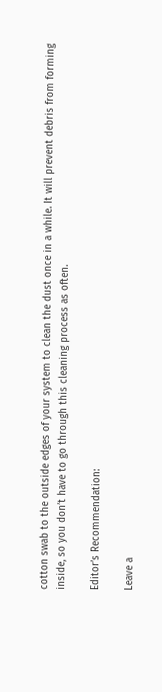cotton swab to the outside edges of your system to clean the dust once in a while. It will prevent debris from forming inside, so you don’t have to go through this cleaning process as often.

Editor’s Recommendation:

Leave a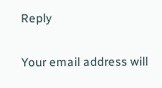Reply

Your email address will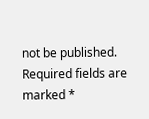not be published. Required fields are marked *